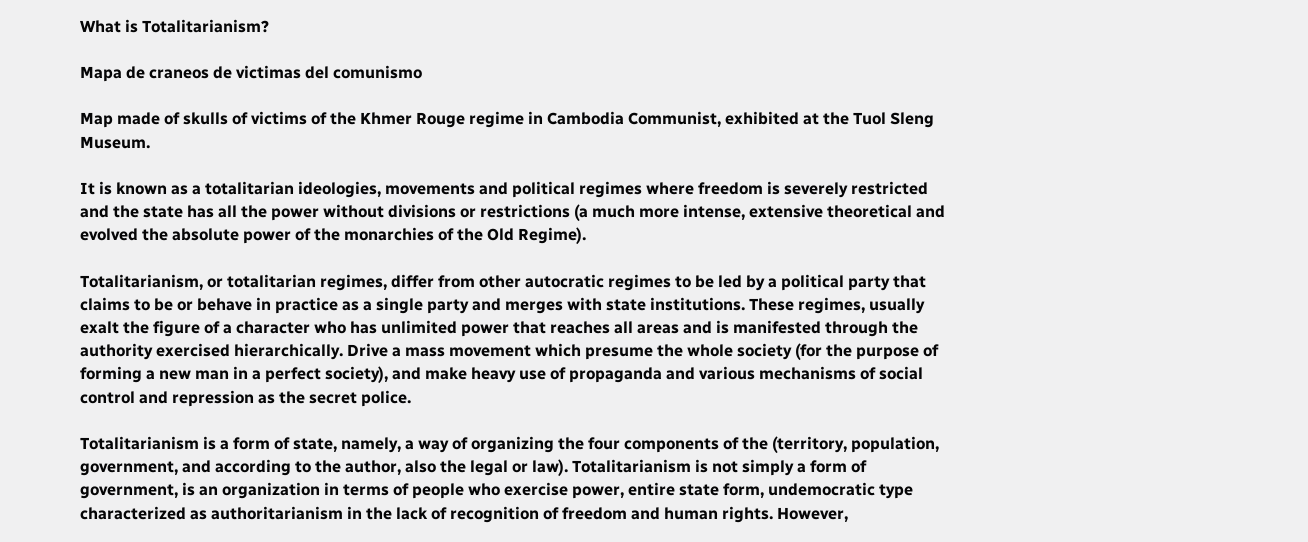What is Totalitarianism?

Mapa de craneos de victimas del comunismo

Map made of skulls of victims of the Khmer Rouge regime in Cambodia Communist, exhibited at the Tuol Sleng Museum.

It is known as a totalitarian ideologies, movements and political regimes where freedom is severely restricted and the state has all the power without divisions or restrictions (a much more intense, extensive theoretical and evolved the absolute power of the monarchies of the Old Regime).

Totalitarianism, or totalitarian regimes, differ from other autocratic regimes to be led by a political party that claims to be or behave in practice as a single party and merges with state institutions. These regimes, usually exalt the figure of a character who has unlimited power that reaches all areas and is manifested through the authority exercised hierarchically. Drive a mass movement which presume the whole society (for the purpose of forming a new man in a perfect society), and make heavy use of propaganda and various mechanisms of social control and repression as the secret police.

Totalitarianism is a form of state, namely, a way of organizing the four components of the (territory, population, government, and according to the author, also the legal or law). Totalitarianism is not simply a form of government, is an organization in terms of people who exercise power, entire state form, undemocratic type characterized as authoritarianism in the lack of recognition of freedom and human rights. However,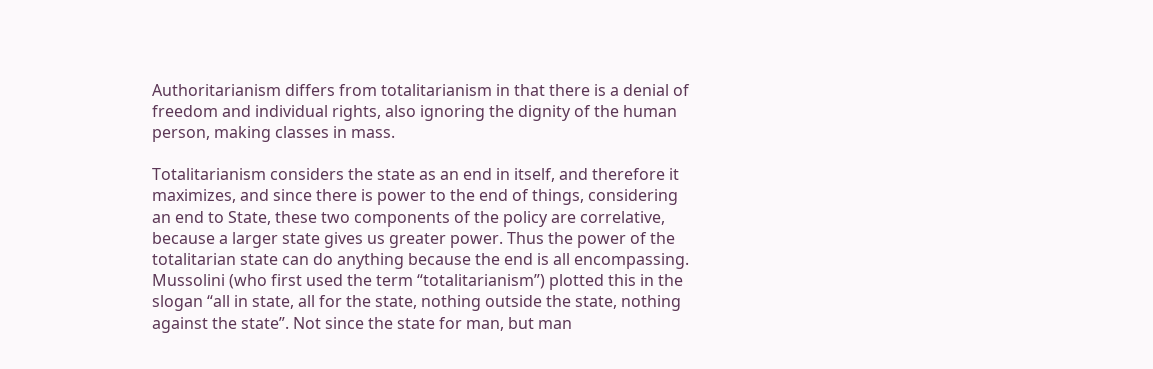Authoritarianism differs from totalitarianism in that there is a denial of freedom and individual rights, also ignoring the dignity of the human person, making classes in mass.

Totalitarianism considers the state as an end in itself, and therefore it maximizes, and since there is power to the end of things, considering an end to State, these two components of the policy are correlative, because a larger state gives us greater power. Thus the power of the totalitarian state can do anything because the end is all encompassing. Mussolini (who first used the term “totalitarianism”) plotted this in the slogan “all in state, all for the state, nothing outside the state, nothing against the state”. Not since the state for man, but man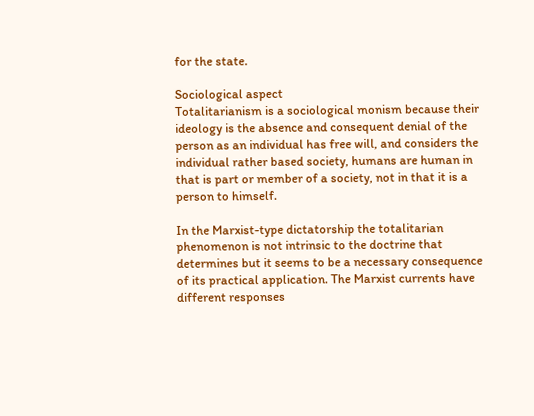for the state.

Sociological aspect
Totalitarianism is a sociological monism because their ideology is the absence and consequent denial of the person as an individual has free will, and considers the individual rather based society, humans are human in that is part or member of a society, not in that it is a person to himself.

In the Marxist-type dictatorship the totalitarian phenomenon is not intrinsic to the doctrine that determines but it seems to be a necessary consequence of its practical application. The Marxist currents have different responses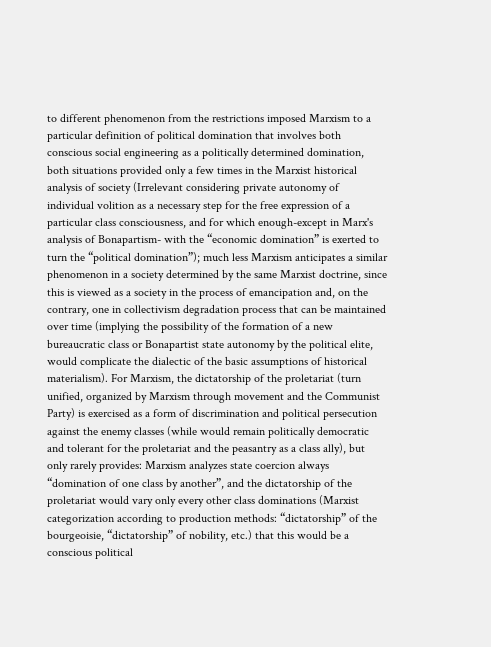to different phenomenon from the restrictions imposed Marxism to a particular definition of political domination that involves both conscious social engineering as a politically determined domination, both situations provided only a few times in the Marxist historical analysis of society (Irrelevant considering private autonomy of individual volition as a necessary step for the free expression of a particular class consciousness, and for which enough-except in Marx's analysis of Bonapartism- with the “economic domination” is exerted to turn the “political domination”); much less Marxism anticipates a similar phenomenon in a society determined by the same Marxist doctrine, since this is viewed as a society in the process of emancipation and, on the contrary, one in collectivism degradation process that can be maintained over time (implying the possibility of the formation of a new bureaucratic class or Bonapartist state autonomy by the political elite, would complicate the dialectic of the basic assumptions of historical materialism). For Marxism, the dictatorship of the proletariat (turn unified, organized by Marxism through movement and the Communist Party) is exercised as a form of discrimination and political persecution against the enemy classes (while would remain politically democratic and tolerant for the proletariat and the peasantry as a class ally), but only rarely provides: Marxism analyzes state coercion always “domination of one class by another”, and the dictatorship of the proletariat would vary only every other class dominations (Marxist categorization according to production methods: “dictatorship” of the bourgeoisie, “dictatorship” of nobility, etc.) that this would be a conscious political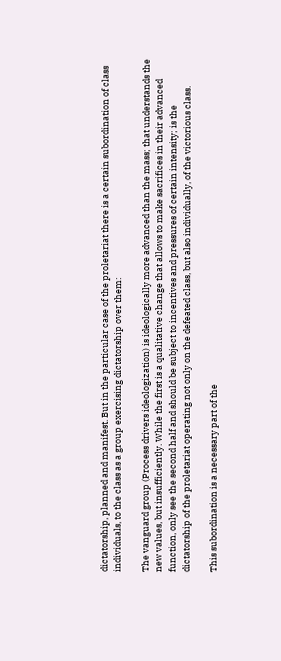dictatorship, planned and manifest. But in the particular case of the proletariat there is a certain subordination of class individuals, to the class as a group exercising dictatorship over them:

The vanguard group (Process drivers ideologization) is ideologically more advanced than the mass; that understands the new values, but insufficiently. While the first is a qualitative change that allows to make sacrifices in their advanced function, only see the second half and should be subject to incentives and pressures of certain intensity; is the dictatorship of the proletariat operating not only on the defeated class, but also individually, of the victorious class.

This subordination is a necessary part of the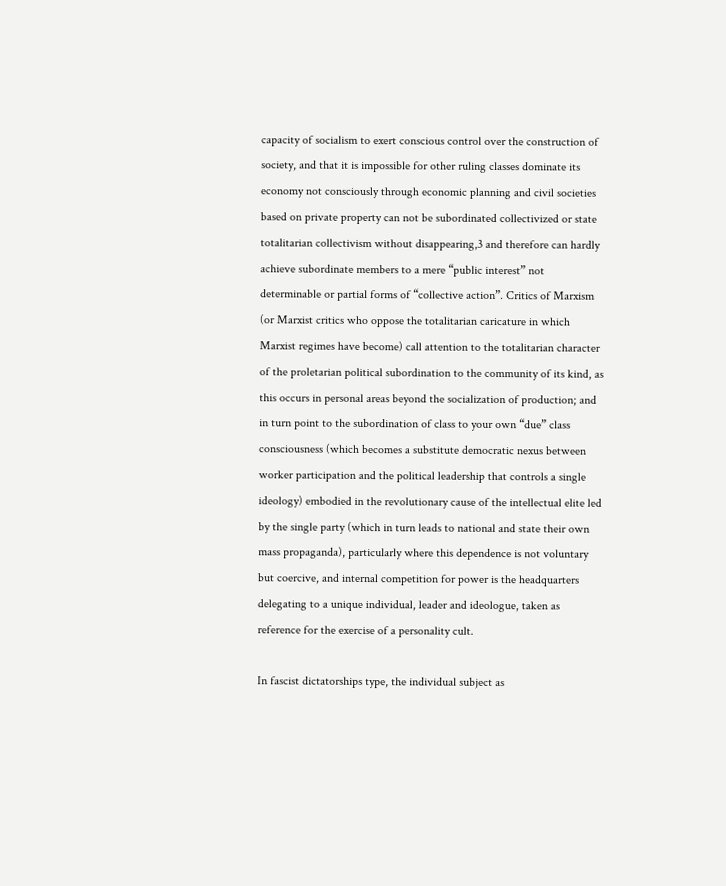capacity of socialism to exert conscious control over the construction of society, and that it is impossible for other ruling classes dominate its economy not consciously through economic planning and civil societies based on private property can not be subordinated collectivized or state totalitarian collectivism without disappearing,3 and therefore can hardly achieve subordinate members to a mere “public interest” not determinable or partial forms of “collective action”. Critics of Marxism (or Marxist critics who oppose the totalitarian caricature in which Marxist regimes have become) call attention to the totalitarian character of the proletarian political subordination to the community of its kind, as this occurs in personal areas beyond the socialization of production; and in turn point to the subordination of class to your own “due” class consciousness (which becomes a substitute democratic nexus between worker participation and the political leadership that controls a single ideology) embodied in the revolutionary cause of the intellectual elite led by the single party (which in turn leads to national and state their own mass propaganda), particularly where this dependence is not voluntary but coercive, and internal competition for power is the headquarters delegating to a unique individual, leader and ideologue, taken as reference for the exercise of a personality cult.

In fascist dictatorships type, the individual subject as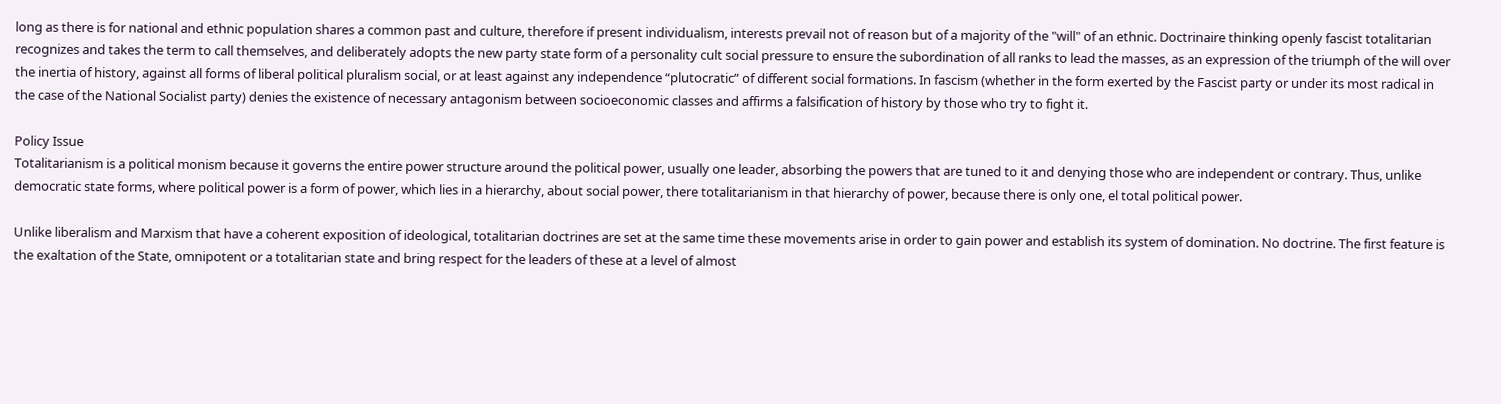long as there is for national and ethnic population shares a common past and culture, therefore if present individualism, interests prevail not of reason but of a majority of the "will" of an ethnic. Doctrinaire thinking openly fascist totalitarian recognizes and takes the term to call themselves, and deliberately adopts the new party state form of a personality cult social pressure to ensure the subordination of all ranks to lead the masses, as an expression of the triumph of the will over the inertia of history, against all forms of liberal political pluralism social, or at least against any independence “plutocratic” of different social formations. In fascism (whether in the form exerted by the Fascist party or under its most radical in the case of the National Socialist party) denies the existence of necessary antagonism between socioeconomic classes and affirms a falsification of history by those who try to fight it.

Policy Issue
Totalitarianism is a political monism because it governs the entire power structure around the political power, usually one leader, absorbing the powers that are tuned to it and denying those who are independent or contrary. Thus, unlike democratic state forms, where political power is a form of power, which lies in a hierarchy, about social power, there totalitarianism in that hierarchy of power, because there is only one, el total political power.

Unlike liberalism and Marxism that have a coherent exposition of ideological, totalitarian doctrines are set at the same time these movements arise in order to gain power and establish its system of domination. No doctrine. The first feature is the exaltation of the State, omnipotent or a totalitarian state and bring respect for the leaders of these at a level of almost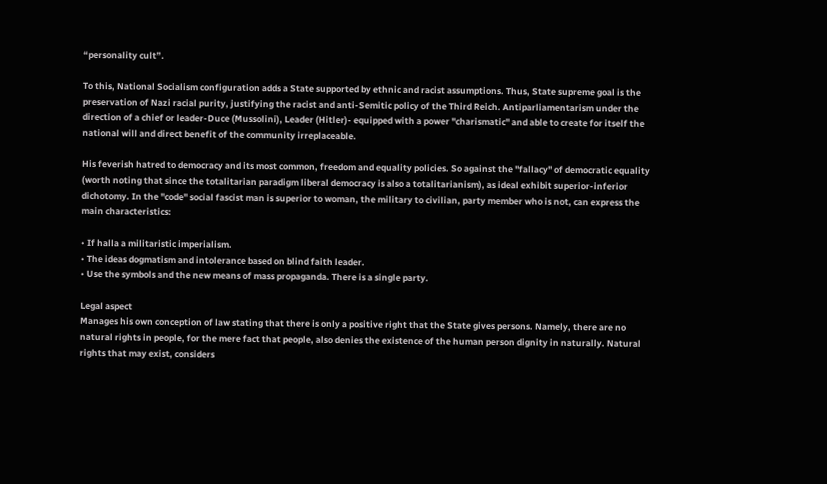“personality cult”.

To this, National Socialism configuration adds a State supported by ethnic and racist assumptions. Thus, State supreme goal is the preservation of Nazi racial purity, justifying the racist and anti-Semitic policy of the Third Reich. Antiparliamentarism under the direction of a chief or leader-Duce (Mussolini), Leader (Hitler)- equipped with a power "charismatic" and able to create for itself the national will and direct benefit of the community irreplaceable.

His feverish hatred to democracy and its most common, freedom and equality policies. So against the "fallacy" of democratic equality (worth noting that since the totalitarian paradigm liberal democracy is also a totalitarianism), as ideal exhibit superior-inferior dichotomy. In the "code" social fascist man is superior to woman, the military to civilian, party member who is not, can express the main characteristics:

• If halla a militaristic imperialism.
• The ideas dogmatism and intolerance based on blind faith leader.
• Use the symbols and the new means of mass propaganda. There is a single party.

Legal aspect
Manages his own conception of law stating that there is only a positive right that the State gives persons. Namely, there are no natural rights in people, for the mere fact that people, also denies the existence of the human person dignity in naturally. Natural rights that may exist, considers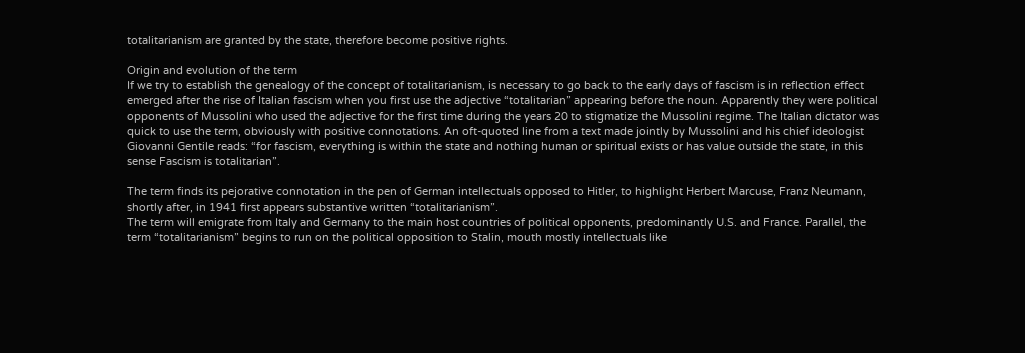totalitarianism are granted by the state, therefore become positive rights.

Origin and evolution of the term
If we try to establish the genealogy of the concept of totalitarianism, is necessary to go back to the early days of fascism is in reflection effect emerged after the rise of Italian fascism when you first use the adjective “totalitarian” appearing before the noun. Apparently they were political opponents of Mussolini who used the adjective for the first time during the years 20 to stigmatize the Mussolini regime. The Italian dictator was quick to use the term, obviously with positive connotations. An oft-quoted line from a text made jointly by Mussolini and his chief ideologist Giovanni Gentile reads: “for fascism, everything is within the state and nothing human or spiritual exists or has value outside the state, in this sense Fascism is totalitarian”.

The term finds its pejorative connotation in the pen of German intellectuals opposed to Hitler, to highlight Herbert Marcuse, Franz Neumann, shortly after, in 1941 first appears substantive written “totalitarianism”.
The term will emigrate from Italy and Germany to the main host countries of political opponents, predominantly U.S. and France. Parallel, the term “totalitarianism” begins to run on the political opposition to Stalin, mouth mostly intellectuals like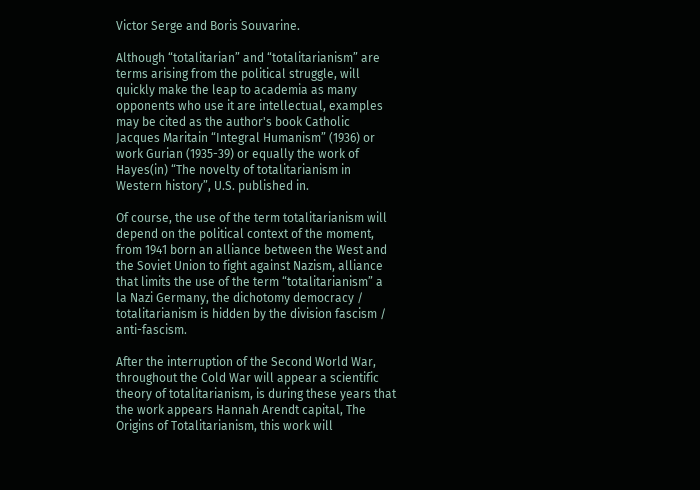Victor Serge and Boris Souvarine.

Although “totalitarian” and “totalitarianism” are terms arising from the political struggle, will quickly make the leap to academia as many opponents who use it are intellectual, examples may be cited as the author's book Catholic Jacques Maritain “Integral Humanism” (1936) or work Gurian (1935-39) or equally the work of Hayes(in) “The novelty of totalitarianism in Western history”, U.S. published in.

Of course, the use of the term totalitarianism will depend on the political context of the moment, from 1941 born an alliance between the West and the Soviet Union to fight against Nazism, alliance that limits the use of the term “totalitarianism” a la Nazi Germany, the dichotomy democracy / totalitarianism is hidden by the division fascism / anti-fascism.

After the interruption of the Second World War, throughout the Cold War will appear a scientific theory of totalitarianism, is during these years that the work appears Hannah Arendt capital, The Origins of Totalitarianism, this work will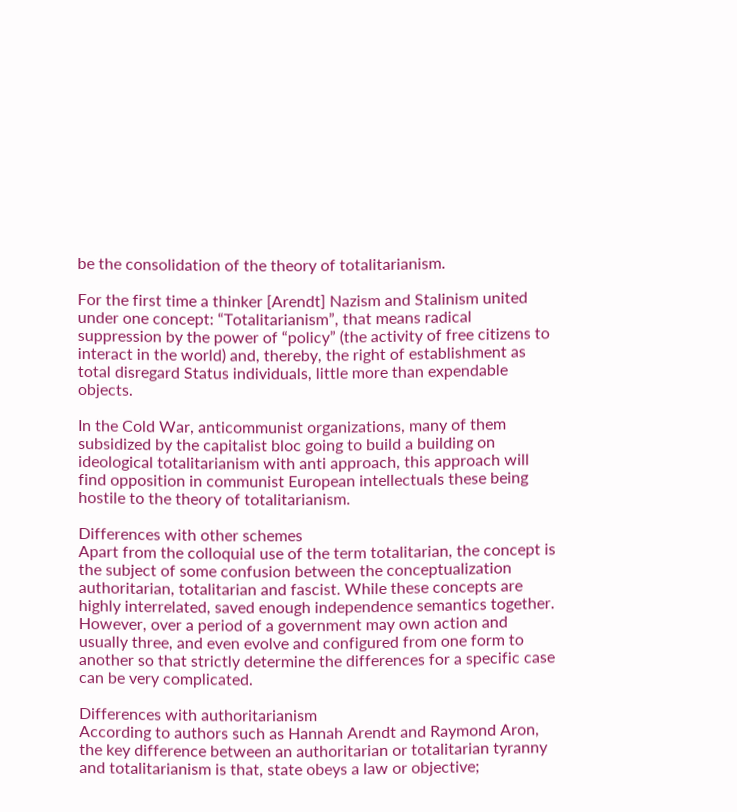be the consolidation of the theory of totalitarianism.

For the first time a thinker [Arendt] Nazism and Stalinism united under one concept: “Totalitarianism”, that means radical suppression by the power of “policy” (the activity of free citizens to interact in the world) and, thereby, the right of establishment as total disregard Status individuals, little more than expendable objects.

In the Cold War, anticommunist organizations, many of them subsidized by the capitalist bloc going to build a building on ideological totalitarianism with anti approach, this approach will find opposition in communist European intellectuals these being hostile to the theory of totalitarianism.

Differences with other schemes
Apart from the colloquial use of the term totalitarian, the concept is the subject of some confusion between the conceptualization authoritarian, totalitarian and fascist. While these concepts are highly interrelated, saved enough independence semantics together. However, over a period of a government may own action and usually three, and even evolve and configured from one form to another so that strictly determine the differences for a specific case can be very complicated.

Differences with authoritarianism
According to authors such as Hannah Arendt and Raymond Aron, the key difference between an authoritarian or totalitarian tyranny and totalitarianism is that, state obeys a law or objective;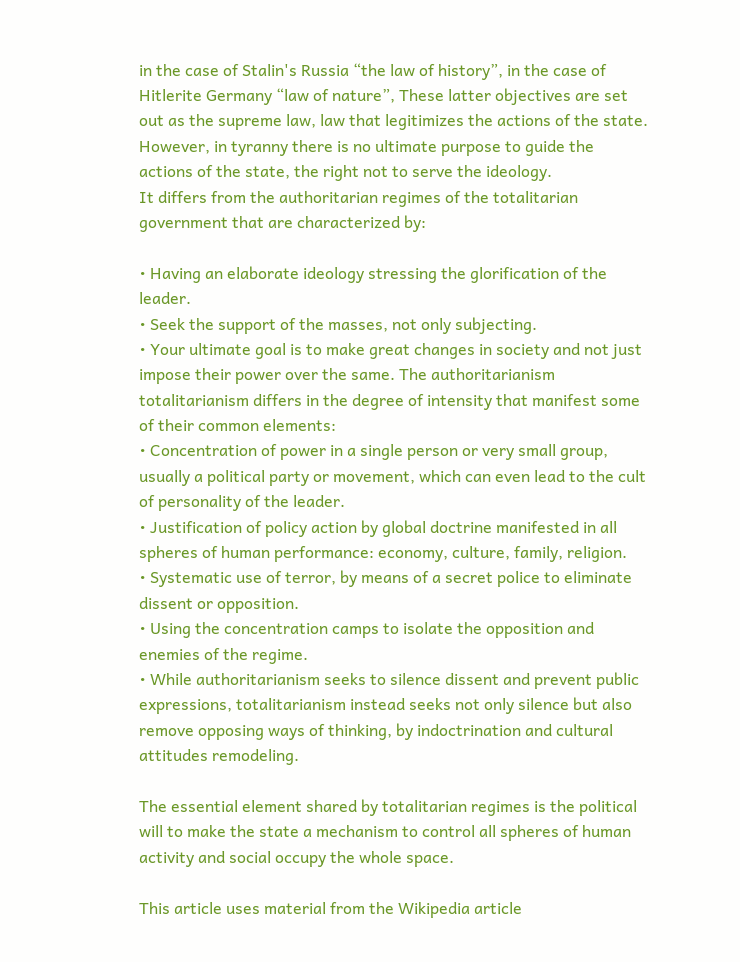in the case of Stalin's Russia “the law of history”, in the case of Hitlerite Germany “law of nature”, These latter objectives are set out as the supreme law, law that legitimizes the actions of the state. However, in tyranny there is no ultimate purpose to guide the actions of the state, the right not to serve the ideology.
It differs from the authoritarian regimes of the totalitarian government that are characterized by:

• Having an elaborate ideology stressing the glorification of the leader.
• Seek the support of the masses, not only subjecting.
• Your ultimate goal is to make great changes in society and not just impose their power over the same. The authoritarianism totalitarianism differs in the degree of intensity that manifest some of their common elements:
• Concentration of power in a single person or very small group, usually a political party or movement, which can even lead to the cult of personality of the leader.
• Justification of policy action by global doctrine manifested in all spheres of human performance: economy, culture, family, religion.
• Systematic use of terror, by means of a secret police to eliminate dissent or opposition.
• Using the concentration camps to isolate the opposition and enemies of the regime.
• While authoritarianism seeks to silence dissent and prevent public expressions, totalitarianism instead seeks not only silence but also remove opposing ways of thinking, by indoctrination and cultural attitudes remodeling.

The essential element shared by totalitarian regimes is the political will to make the state a mechanism to control all spheres of human activity and social occupy the whole space.

This article uses material from the Wikipedia article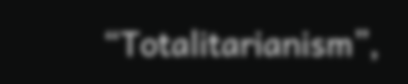“Totalitarianism”,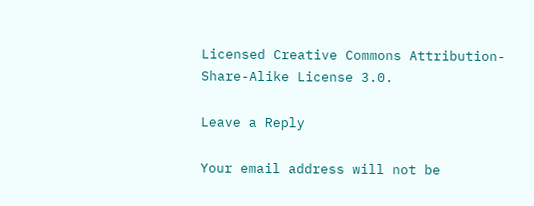Licensed Creative Commons Attribution-Share-Alike License 3.0.

Leave a Reply

Your email address will not be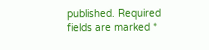published. Required fields are marked *